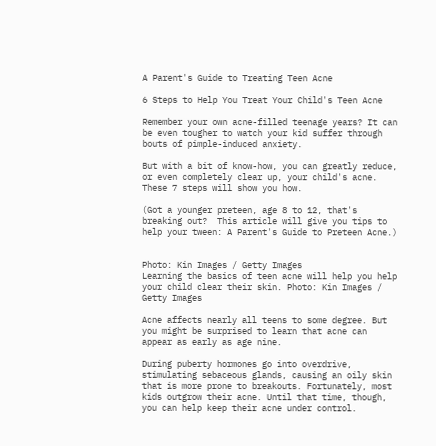A Parent's Guide to Treating Teen Acne

6 Steps to Help You Treat Your Child's Teen Acne

Remember your own acne-filled teenage years? It can be even tougher to watch your kid suffer through bouts of pimple-induced anxiety.

But with a bit of know-how, you can greatly reduce, or even completely clear up, your child's acne.  These 7 steps will show you how.

(Got a younger preteen, age 8 to 12, that's breaking out?  This article will give you tips to help your tween: A Parent's Guide to Preteen Acne.)


Photo: Kin Images / Getty Images
Learning the basics of teen acne will help you help your child clear their skin. Photo: Kin Images / Getty Images

Acne affects nearly all teens to some degree. But you might be surprised to learn that acne can appear as early as age nine.

During puberty hormones go into overdrive, stimulating sebaceous glands, causing an oily skin that is more prone to breakouts. Fortunately, most kids outgrow their acne. Until that time, though, you can help keep their acne under control.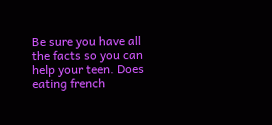Be sure you have all the facts so you can help your teen. Does eating french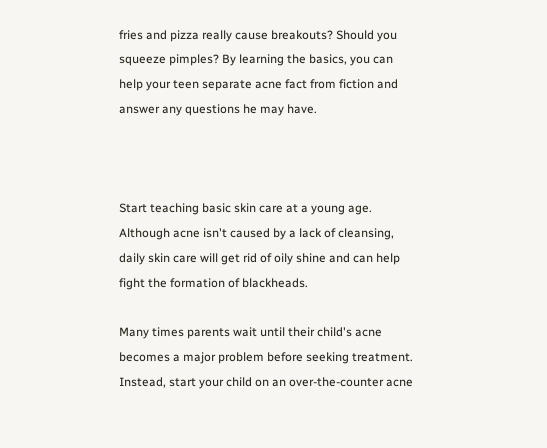fries and pizza really cause breakouts? Should you squeeze pimples? By learning the basics, you can help your teen separate acne fact from fiction and answer any questions he may have.



Start teaching basic skin care at a young age. Although acne isn't caused by a lack of cleansing, daily skin care will get rid of oily shine and can help fight the formation of blackheads.

Many times parents wait until their child's acne becomes a major problem before seeking treatment. Instead, start your child on an over-the-counter acne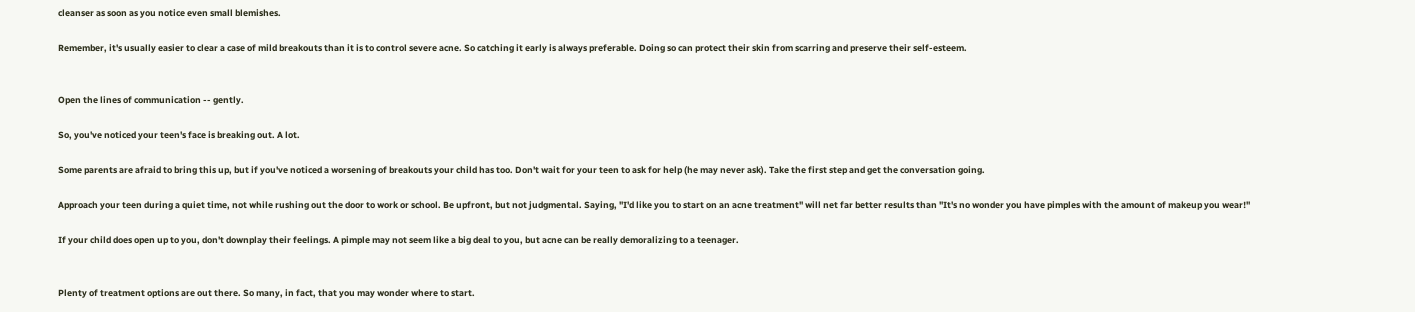cleanser as soon as you notice even small blemishes.

Remember, it's usually easier to clear a case of mild breakouts than it is to control severe acne. So catching it early is always preferable. Doing so can protect their skin from scarring and preserve their self-esteem.


Open the lines of communication -- gently.

So, you've noticed your teen's face is breaking out. A lot.

Some parents are afraid to bring this up, but if you've noticed a worsening of breakouts your child has too. Don't wait for your teen to ask for help (he may never ask). Take the first step and get the conversation going.

Approach your teen during a quiet time, not while rushing out the door to work or school. Be upfront, but not judgmental. Saying, "I'd like you to start on an acne treatment" will net far better results than "It's no wonder you have pimples with the amount of makeup you wear!"

If your child does open up to you, don't downplay their feelings. A pimple may not seem like a big deal to you, but acne can be really demoralizing to a teenager.


Plenty of treatment options are out there. So many, in fact, that you may wonder where to start.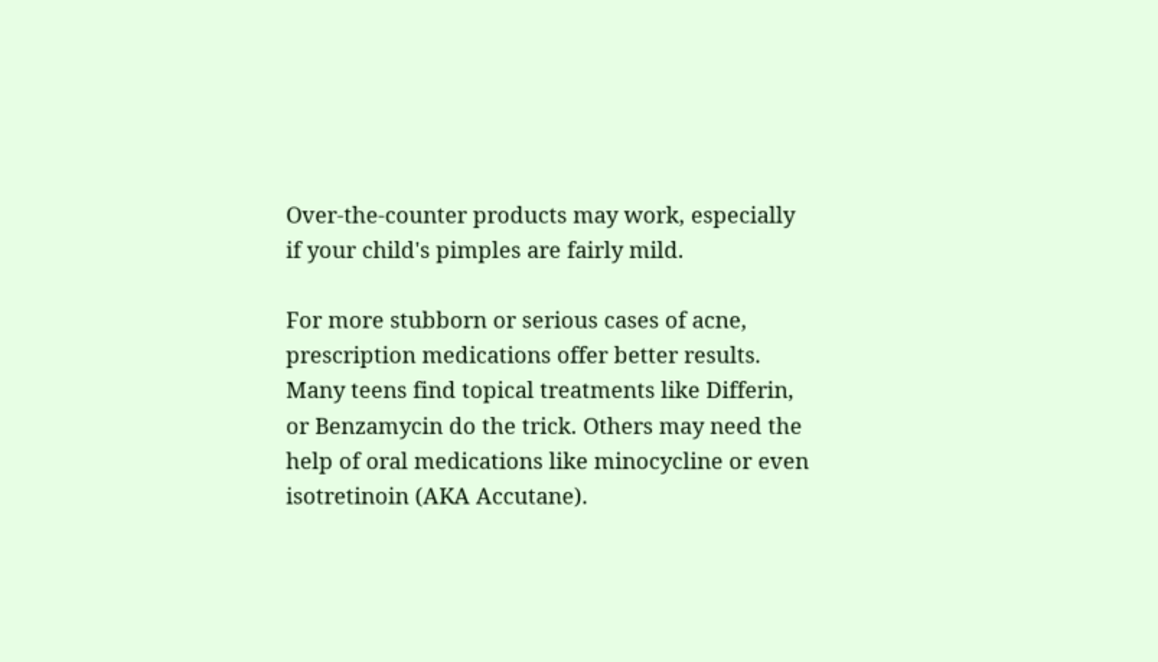Over-the-counter products may work, especially if your child's pimples are fairly mild.

For more stubborn or serious cases of acne, prescription medications offer better results. Many teens find topical treatments like Differin, or Benzamycin do the trick. Others may need the help of oral medications like minocycline or even isotretinoin (AKA Accutane).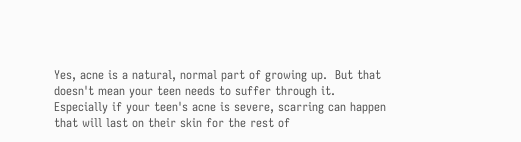Yes, acne is a natural, normal part of growing up.  But that doesn't mean your teen needs to suffer through it.  Especially if your teen's acne is severe, scarring can happen that will last on their skin for the rest of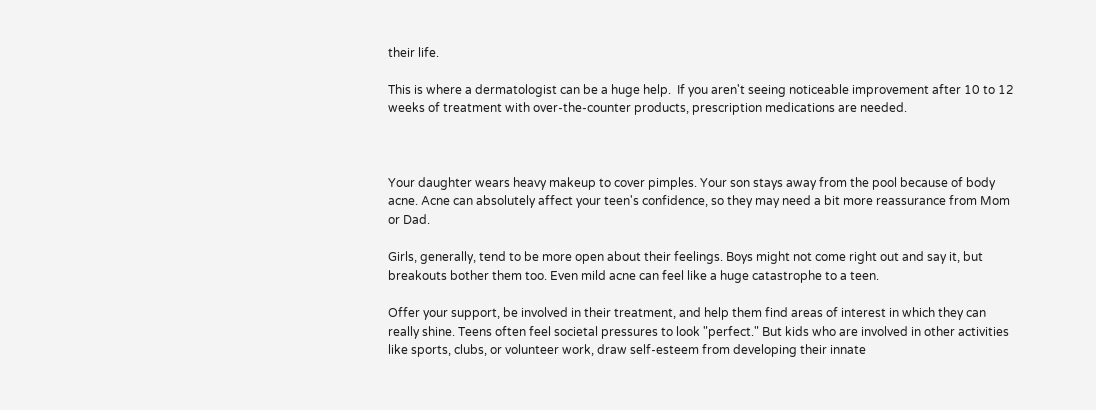their life.

This is where a dermatologist can be a huge help.  If you aren't seeing noticeable improvement after 10 to 12 weeks of treatment with over-the-counter products, prescription medications are needed.



Your daughter wears heavy makeup to cover pimples. Your son stays away from the pool because of body acne. Acne can absolutely affect your teen's confidence, so they may need a bit more reassurance from Mom or Dad.

Girls, generally, tend to be more open about their feelings. Boys might not come right out and say it, but breakouts bother them too. Even mild acne can feel like a huge catastrophe to a teen.

Offer your support, be involved in their treatment, and help them find areas of interest in which they can really shine. Teens often feel societal pressures to look "perfect." But kids who are involved in other activities like sports, clubs, or volunteer work, draw self-esteem from developing their innate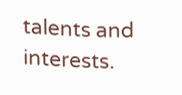talents and interests.